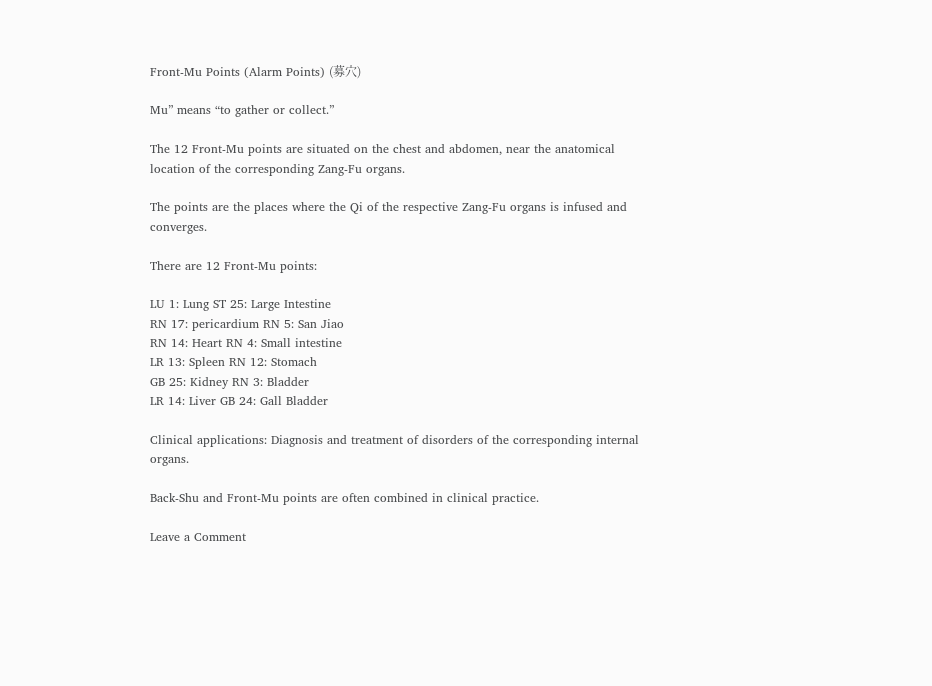Front-Mu Points (Alarm Points) (募穴)

Mu” means “to gather or collect.”

The 12 Front-Mu points are situated on the chest and abdomen, near the anatomical location of the corresponding Zang-Fu organs.

The points are the places where the Qi of the respective Zang-Fu organs is infused and converges.

There are 12 Front-Mu points:

LU 1: Lung ST 25: Large Intestine
RN 17: pericardium RN 5: San Jiao
RN 14: Heart RN 4: Small intestine
LR 13: Spleen RN 12: Stomach
GB 25: Kidney RN 3: Bladder
LR 14: Liver GB 24: Gall Bladder

Clinical applications: Diagnosis and treatment of disorders of the corresponding internal organs.

Back-Shu and Front-Mu points are often combined in clinical practice.

Leave a Comment